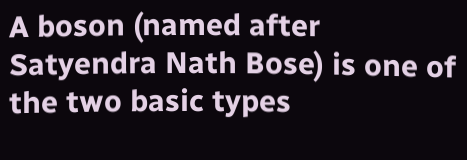A boson (named after Satyendra Nath Bose) is one of the two basic types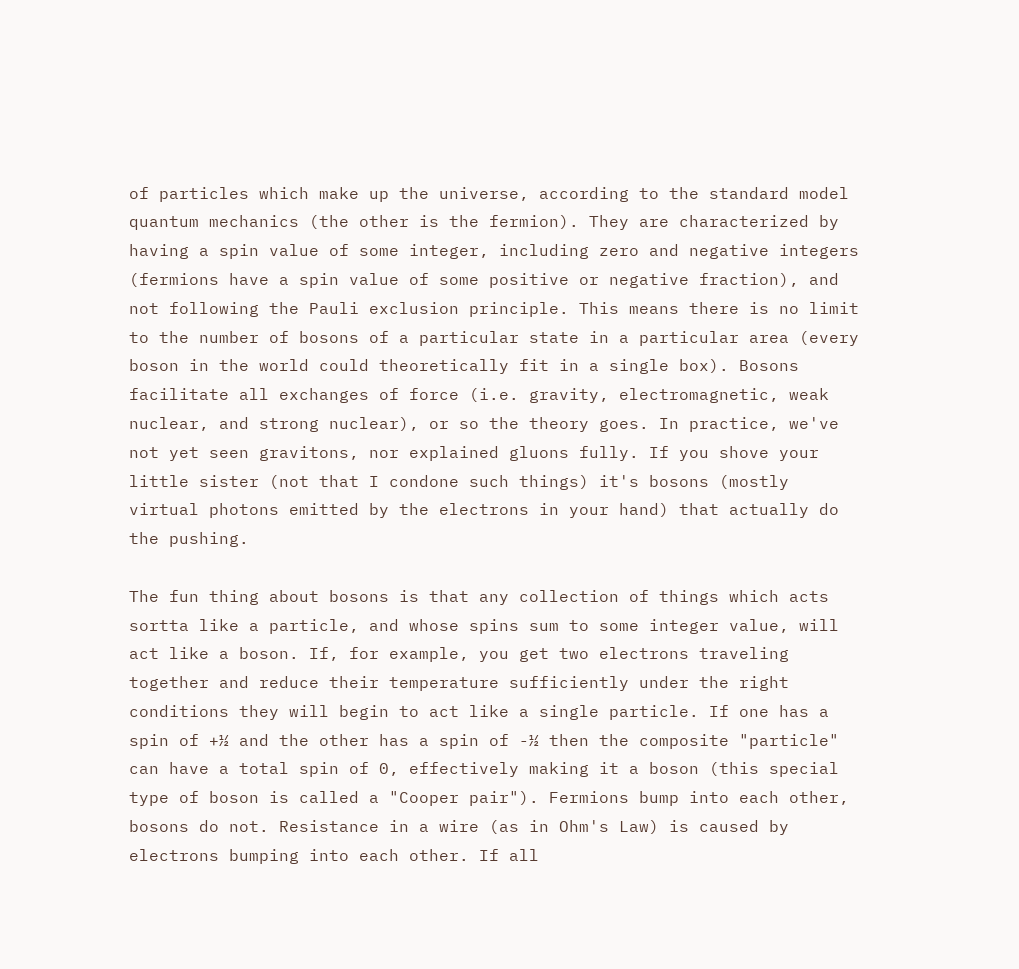of particles which make up the universe, according to the standard model quantum mechanics (the other is the fermion). They are characterized by having a spin value of some integer, including zero and negative integers (fermions have a spin value of some positive or negative fraction), and not following the Pauli exclusion principle. This means there is no limit to the number of bosons of a particular state in a particular area (every boson in the world could theoretically fit in a single box). Bosons facilitate all exchanges of force (i.e. gravity, electromagnetic, weak nuclear, and strong nuclear), or so the theory goes. In practice, we've not yet seen gravitons, nor explained gluons fully. If you shove your little sister (not that I condone such things) it's bosons (mostly virtual photons emitted by the electrons in your hand) that actually do the pushing.

The fun thing about bosons is that any collection of things which acts sortta like a particle, and whose spins sum to some integer value, will act like a boson. If, for example, you get two electrons traveling together and reduce their temperature sufficiently under the right conditions they will begin to act like a single particle. If one has a spin of +½ and the other has a spin of -½ then the composite "particle" can have a total spin of 0, effectively making it a boson (this special type of boson is called a "Cooper pair"). Fermions bump into each other, bosons do not. Resistance in a wire (as in Ohm's Law) is caused by electrons bumping into each other. If all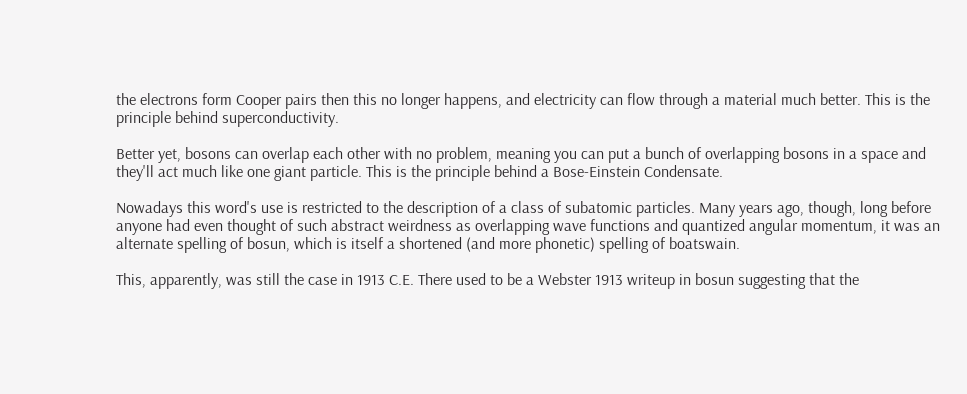the electrons form Cooper pairs then this no longer happens, and electricity can flow through a material much better. This is the principle behind superconductivity.

Better yet, bosons can overlap each other with no problem, meaning you can put a bunch of overlapping bosons in a space and they'll act much like one giant particle. This is the principle behind a Bose-Einstein Condensate.

Nowadays this word's use is restricted to the description of a class of subatomic particles. Many years ago, though, long before anyone had even thought of such abstract weirdness as overlapping wave functions and quantized angular momentum, it was an alternate spelling of bosun, which is itself a shortened (and more phonetic) spelling of boatswain.

This, apparently, was still the case in 1913 C.E. There used to be a Webster 1913 writeup in bosun suggesting that the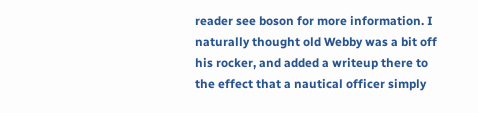reader see boson for more information. I naturally thought old Webby was a bit off his rocker, and added a writeup there to the effect that a nautical officer simply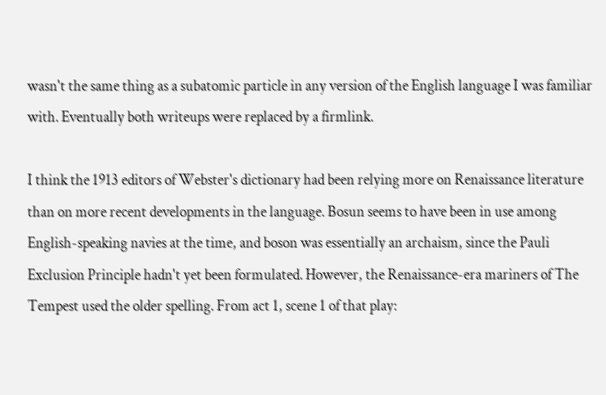wasn't the same thing as a subatomic particle in any version of the English language I was familiar with. Eventually both writeups were replaced by a firmlink.

I think the 1913 editors of Webster's dictionary had been relying more on Renaissance literature than on more recent developments in the language. Bosun seems to have been in use among English-speaking navies at the time, and boson was essentially an archaism, since the Pauli Exclusion Principle hadn't yet been formulated. However, the Renaissance-era mariners of The Tempest used the older spelling. From act 1, scene 1 of that play: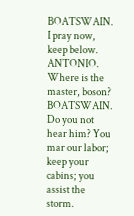BOATSWAIN. I pray now, keep below.
ANTONIO. Where is the master, boson?
BOATSWAIN. Do you not hear him? You mar our labor; keep your cabins; you assist the storm.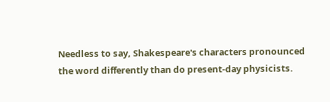Needless to say, Shakespeare's characters pronounced the word differently than do present-day physicists.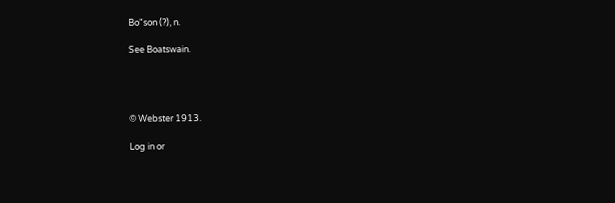Bo"son (?), n.

See Boatswain.




© Webster 1913.

Log in or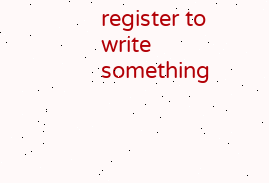register to write something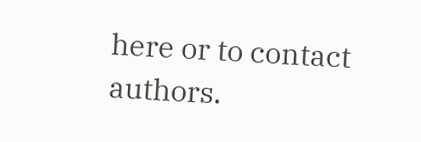here or to contact authors.